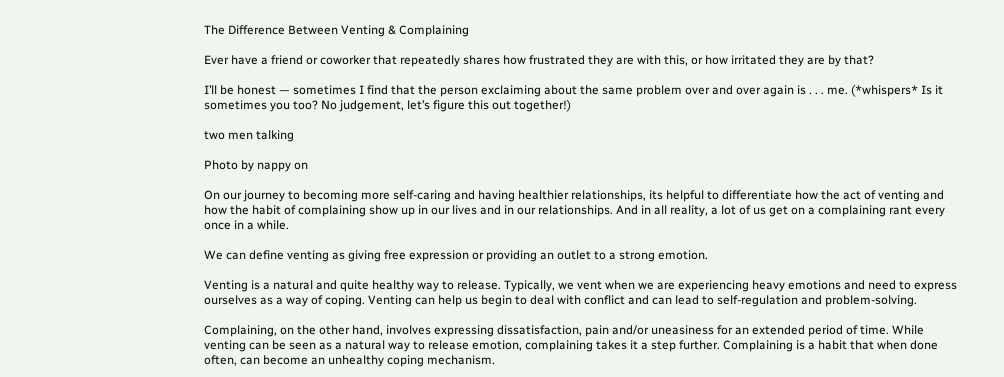The Difference Between Venting & Complaining

Ever have a friend or coworker that repeatedly shares how frustrated they are with this, or how irritated they are by that?

I’ll be honest — sometimes I find that the person exclaiming about the same problem over and over again is . . . me. (*whispers* Is it sometimes you too? No judgement, let’s figure this out together!)

two men talking

Photo by nappy on

On our journey to becoming more self-caring and having healthier relationships, its helpful to differentiate how the act of venting and how the habit of complaining show up in our lives and in our relationships. And in all reality, a lot of us get on a complaining rant every once in a while.

We can define venting as giving free expression or providing an outlet to a strong emotion.

Venting is a natural and quite healthy way to release. Typically, we vent when we are experiencing heavy emotions and need to express ourselves as a way of coping. Venting can help us begin to deal with conflict and can lead to self-regulation and problem-solving.

Complaining, on the other hand, involves expressing dissatisfaction, pain and/or uneasiness for an extended period of time. While venting can be seen as a natural way to release emotion, complaining takes it a step further. Complaining is a habit that when done often, can become an unhealthy coping mechanism.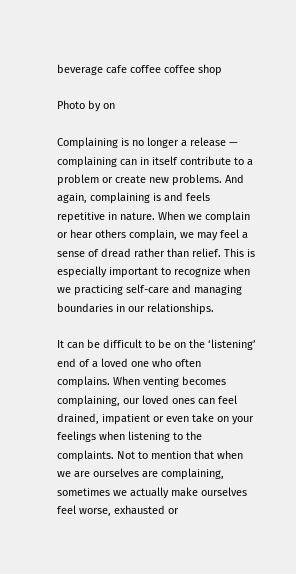beverage cafe coffee coffee shop

Photo by on

Complaining is no longer a release — complaining can in itself contribute to a problem or create new problems. And again, complaining is and feels repetitive in nature. When we complain or hear others complain, we may feel a sense of dread rather than relief. This is especially important to recognize when we practicing self-care and managing boundaries in our relationships.

It can be difficult to be on the ‘listening’ end of a loved one who often complains. When venting becomes complaining, our loved ones can feel drained, impatient or even take on your feelings when listening to the complaints. Not to mention that when we are ourselves are complaining, sometimes we actually make ourselves feel worse, exhausted or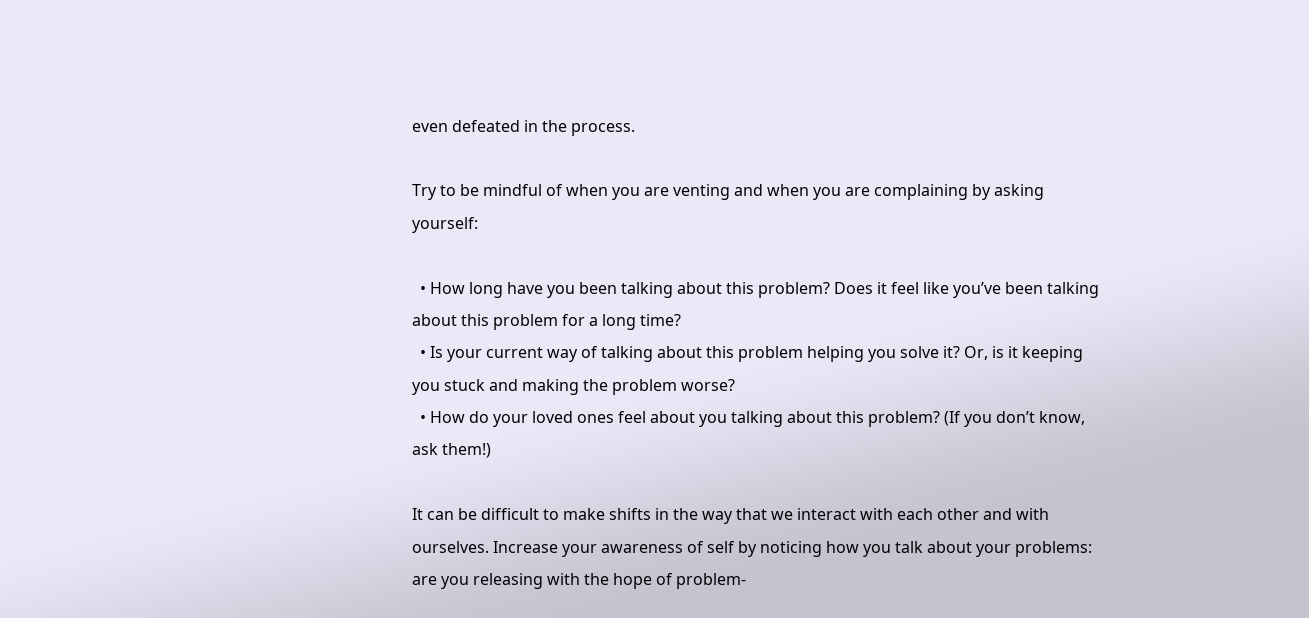even defeated in the process.

Try to be mindful of when you are venting and when you are complaining by asking yourself:

  • How long have you been talking about this problem? Does it feel like you’ve been talking about this problem for a long time?
  • Is your current way of talking about this problem helping you solve it? Or, is it keeping you stuck and making the problem worse?
  • How do your loved ones feel about you talking about this problem? (If you don’t know, ask them!)

It can be difficult to make shifts in the way that we interact with each other and with ourselves. Increase your awareness of self by noticing how you talk about your problems: are you releasing with the hope of problem-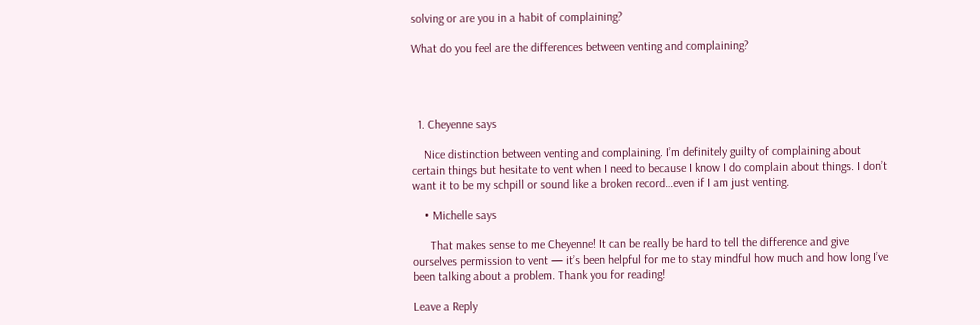solving or are you in a habit of complaining?

What do you feel are the differences between venting and complaining?




  1. Cheyenne says

    Nice distinction between venting and complaining. I’m definitely guilty of complaining about certain things but hesitate to vent when I need to because I know I do complain about things. I don’t want it to be my schpill or sound like a broken record…even if I am just venting.

    • Michelle says

      That makes sense to me Cheyenne! It can be really be hard to tell the difference and give ourselves permission to vent — it’s been helpful for me to stay mindful how much and how long I’ve been talking about a problem. Thank you for reading!

Leave a Reply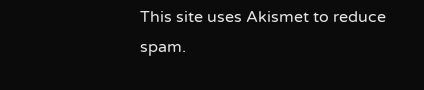This site uses Akismet to reduce spam.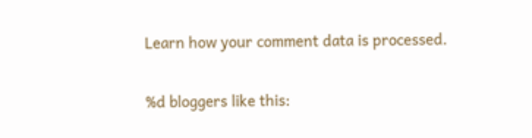Learn how your comment data is processed.

%d bloggers like this: